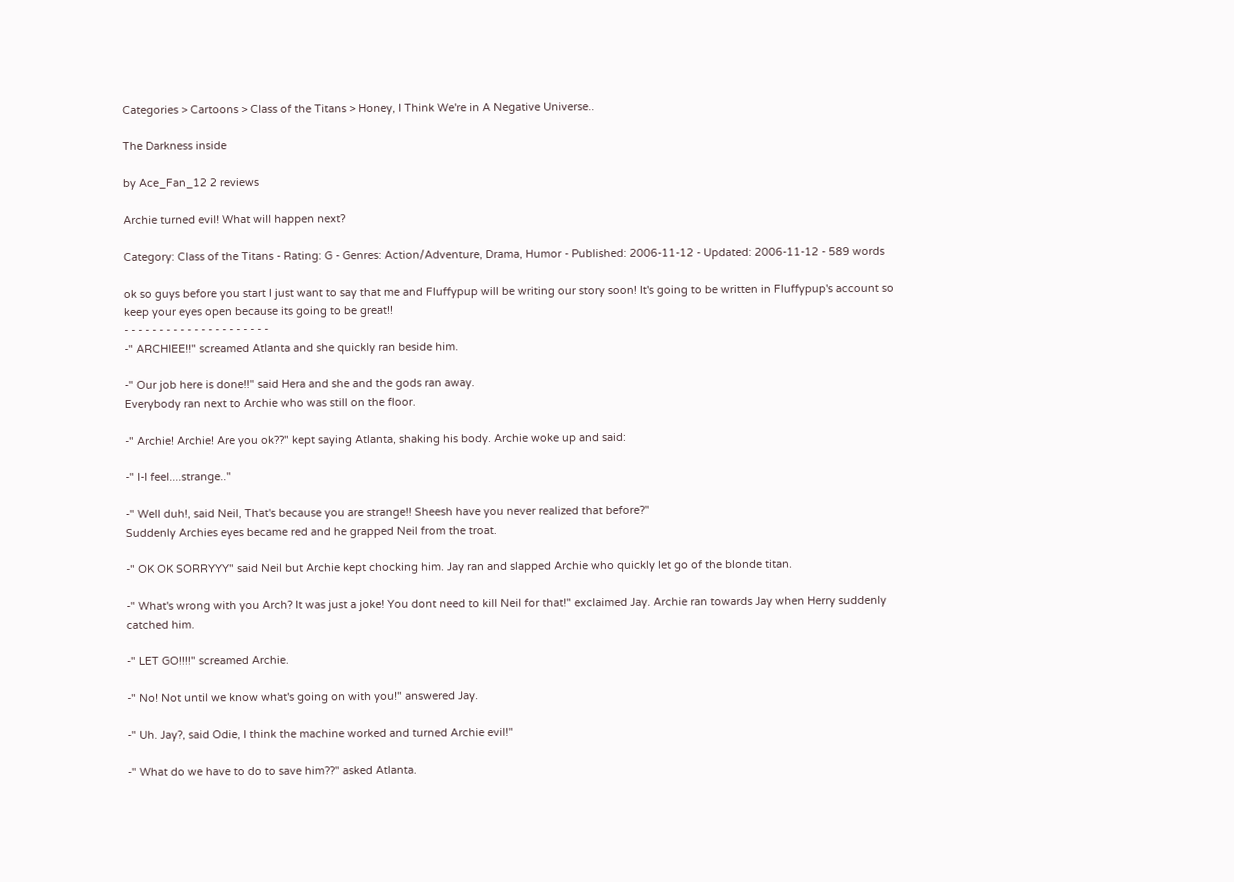Categories > Cartoons > Class of the Titans > Honey, I Think We're in A Negative Universe..

The Darkness inside

by Ace_Fan_12 2 reviews

Archie turned evil! What will happen next?

Category: Class of the Titans - Rating: G - Genres: Action/Adventure, Drama, Humor - Published: 2006-11-12 - Updated: 2006-11-12 - 589 words

ok so guys before you start I just want to say that me and Fluffypup will be writing our story soon! It's going to be written in Fluffypup's account so keep your eyes open because its going to be great!!
- - - - - - - - - - - - - - - - - - - - -
-" ARCHIEE!!" screamed Atlanta and she quickly ran beside him.

-" Our job here is done!!" said Hera and she and the gods ran away.
Everybody ran next to Archie who was still on the floor.

-" Archie! Archie! Are you ok??" kept saying Atlanta, shaking his body. Archie woke up and said:

-" I-I feel....strange.."

-" Well duh!, said Neil, That's because you are strange!! Sheesh have you never realized that before?"
Suddenly Archies eyes became red and he grapped Neil from the troat.

-" OK OK SORRYYY" said Neil but Archie kept chocking him. Jay ran and slapped Archie who quickly let go of the blonde titan.

-" What's wrong with you Arch? It was just a joke! You dont need to kill Neil for that!" exclaimed Jay. Archie ran towards Jay when Herry suddenly catched him.

-" LET GO!!!!" screamed Archie.

-" No! Not until we know what's going on with you!" answered Jay.

-" Uh. Jay?, said Odie, I think the machine worked and turned Archie evil!"

-" What do we have to do to save him??" asked Atlanta.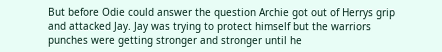But before Odie could answer the question Archie got out of Herrys grip and attacked Jay. Jay was trying to protect himself but the warriors punches were getting stronger and stronger until he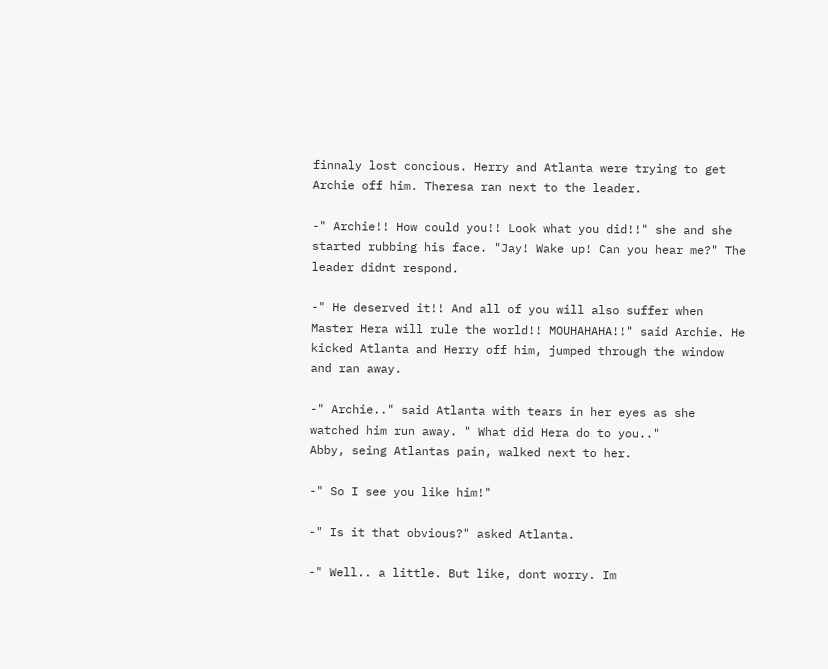finnaly lost concious. Herry and Atlanta were trying to get Archie off him. Theresa ran next to the leader.

-" Archie!! How could you!! Look what you did!!" she and she started rubbing his face. "Jay! Wake up! Can you hear me?" The leader didnt respond.

-" He deserved it!! And all of you will also suffer when Master Hera will rule the world!! MOUHAHAHA!!" said Archie. He kicked Atlanta and Herry off him, jumped through the window and ran away.

-" Archie.." said Atlanta with tears in her eyes as she watched him run away. " What did Hera do to you.."
Abby, seing Atlantas pain, walked next to her.

-" So I see you like him!"

-" Is it that obvious?" asked Atlanta.

-" Well.. a little. But like, dont worry. Im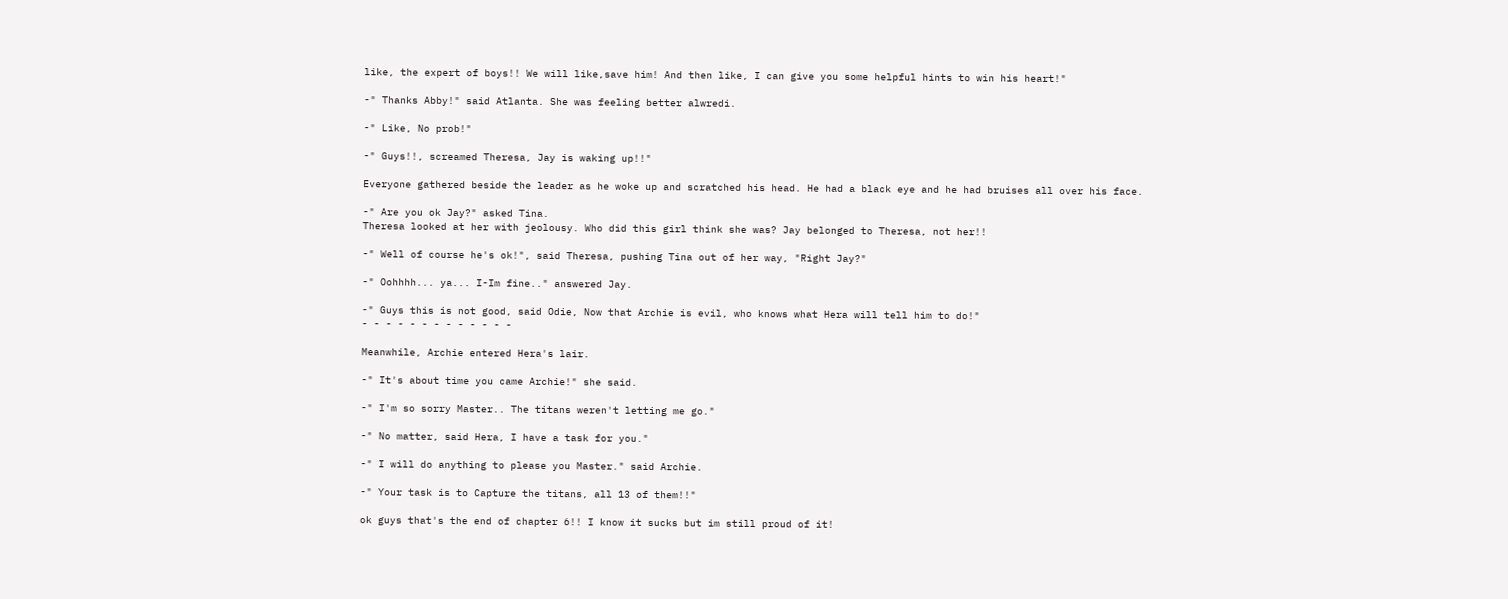like, the expert of boys!! We will like,save him! And then like, I can give you some helpful hints to win his heart!"

-" Thanks Abby!" said Atlanta. She was feeling better alwredi.

-" Like, No prob!"

-" Guys!!, screamed Theresa, Jay is waking up!!"

Everyone gathered beside the leader as he woke up and scratched his head. He had a black eye and he had bruises all over his face.

-" Are you ok Jay?" asked Tina.
Theresa looked at her with jeolousy. Who did this girl think she was? Jay belonged to Theresa, not her!!

-" Well of course he's ok!", said Theresa, pushing Tina out of her way, "Right Jay?"

-" Oohhhh... ya... I-Im fine.." answered Jay.

-" Guys this is not good, said Odie, Now that Archie is evil, who knows what Hera will tell him to do!"
- - - - - - - - - - - - -

Meanwhile, Archie entered Hera's lair.

-" It's about time you came Archie!" she said.

-" I'm so sorry Master.. The titans weren't letting me go."

-" No matter, said Hera, I have a task for you."

-" I will do anything to please you Master." said Archie.

-" Your task is to Capture the titans, all 13 of them!!"

ok guys that's the end of chapter 6!! I know it sucks but im still proud of it!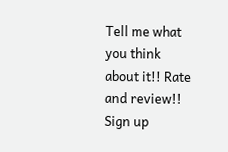Tell me what you think about it!! Rate and review!!
Sign up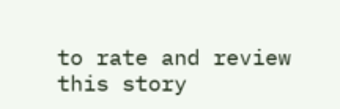to rate and review this story